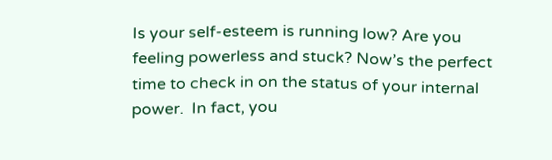Is your self-esteem is running low? Are you feeling powerless and stuck? Now’s the perfect time to check in on the status of your internal power.  In fact, you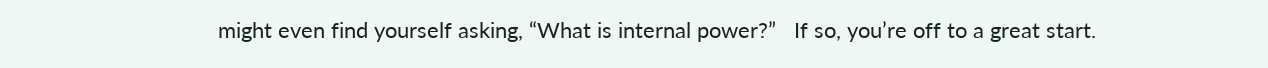might even find yourself asking, “What is internal power?”   If so, you’re off to a great start.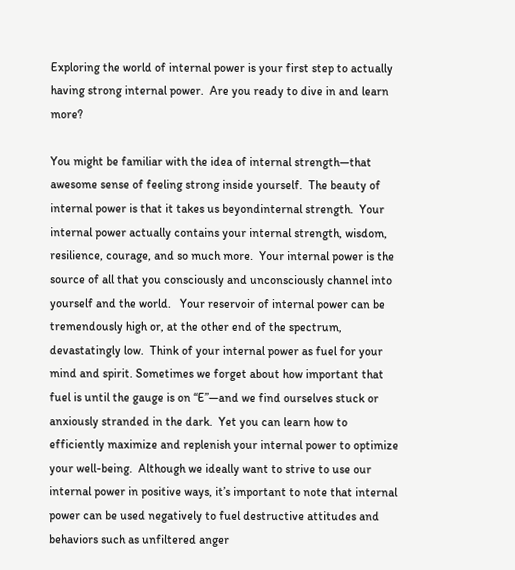Exploring the world of internal power is your first step to actually having strong internal power.  Are you ready to dive in and learn more?

You might be familiar with the idea of internal strength—that awesome sense of feeling strong inside yourself.  The beauty of internal power is that it takes us beyondinternal strength.  Your internal power actually contains your internal strength, wisdom, resilience, courage, and so much more.  Your internal power is the source of all that you consciously and unconsciously channel into yourself and the world.   Your reservoir of internal power can be tremendously high or, at the other end of the spectrum, devastatingly low.  Think of your internal power as fuel for your mind and spirit. Sometimes we forget about how important that fuel is until the gauge is on “E”—and we find ourselves stuck or anxiously stranded in the dark.  Yet you can learn how to efficiently maximize and replenish your internal power to optimize your well-being.  Although we ideally want to strive to use our internal power in positive ways, it’s important to note that internal power can be used negatively to fuel destructive attitudes and behaviors such as unfiltered anger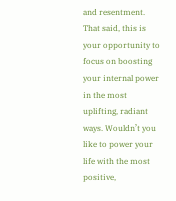and resentment. That said, this is your opportunity to focus on boosting your internal power in the most uplifting, radiant ways. Wouldn’t you like to power your life with the most positive,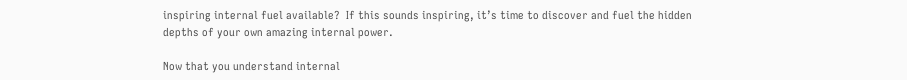inspiring internal fuel available?  If this sounds inspiring, it’s time to discover and fuel the hidden depths of your own amazing internal power.

Now that you understand internal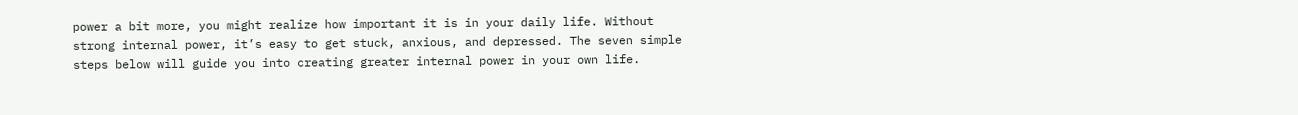power a bit more, you might realize how important it is in your daily life. Without strong internal power, it’s easy to get stuck, anxious, and depressed. The seven simple steps below will guide you into creating greater internal power in your own life.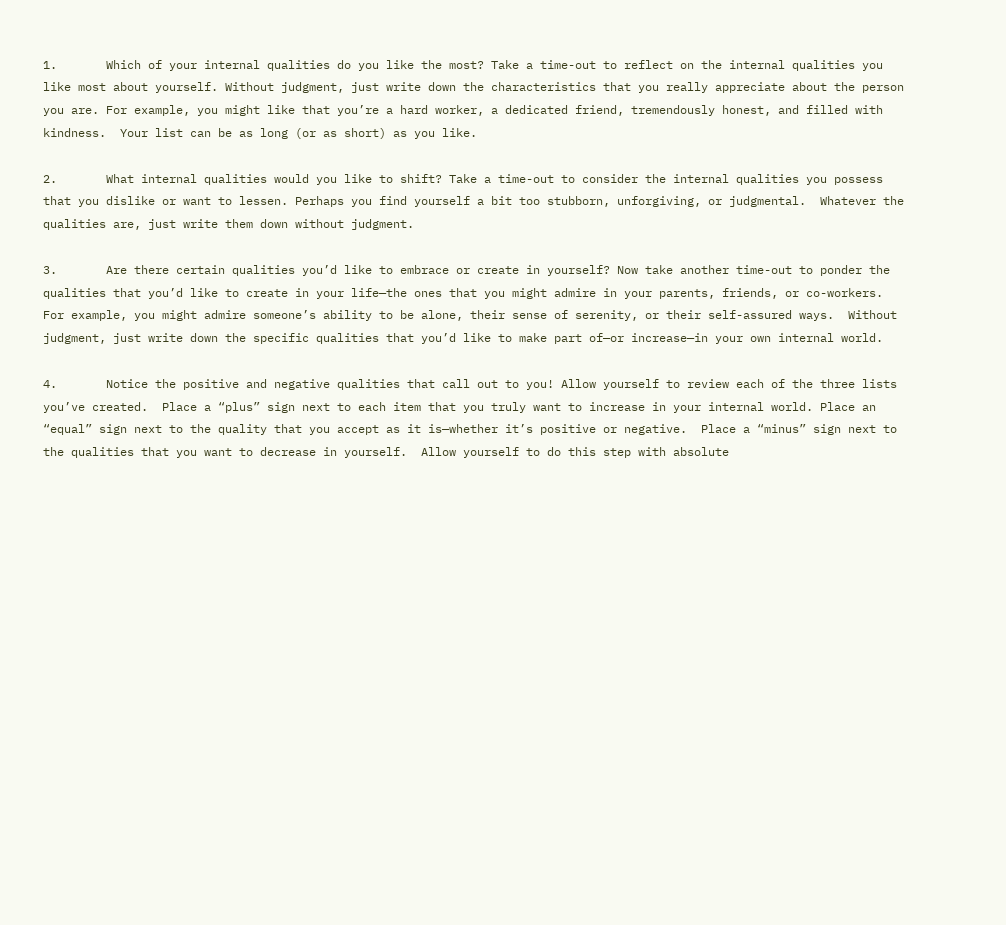1.       Which of your internal qualities do you like the most? Take a time-out to reflect on the internal qualities you like most about yourself. Without judgment, just write down the characteristics that you really appreciate about the person you are. For example, you might like that you’re a hard worker, a dedicated friend, tremendously honest, and filled with kindness.  Your list can be as long (or as short) as you like.

2.       What internal qualities would you like to shift? Take a time-out to consider the internal qualities you possess that you dislike or want to lessen. Perhaps you find yourself a bit too stubborn, unforgiving, or judgmental.  Whatever the qualities are, just write them down without judgment.

3.       Are there certain qualities you’d like to embrace or create in yourself? Now take another time-out to ponder the qualities that you’d like to create in your life—the ones that you might admire in your parents, friends, or co-workers. For example, you might admire someone’s ability to be alone, their sense of serenity, or their self-assured ways.  Without judgment, just write down the specific qualities that you’d like to make part of—or increase—in your own internal world.

4.       Notice the positive and negative qualities that call out to you! Allow yourself to review each of the three lists you’ve created.  Place a “plus” sign next to each item that you truly want to increase in your internal world. Place an “equal” sign next to the quality that you accept as it is—whether it’s positive or negative.  Place a “minus” sign next to the qualities that you want to decrease in yourself.  Allow yourself to do this step with absolute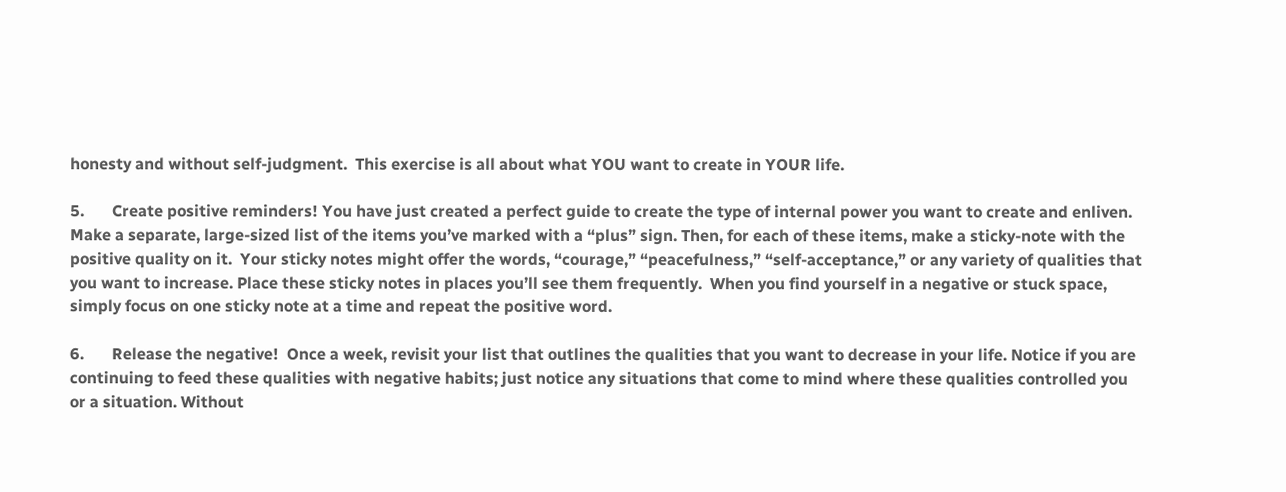honesty and without self-judgment.  This exercise is all about what YOU want to create in YOUR life.

5.       Create positive reminders! You have just created a perfect guide to create the type of internal power you want to create and enliven.  Make a separate, large-sized list of the items you’ve marked with a “plus” sign. Then, for each of these items, make a sticky-note with the positive quality on it.  Your sticky notes might offer the words, “courage,” “peacefulness,” “self-acceptance,” or any variety of qualities that you want to increase. Place these sticky notes in places you’ll see them frequently.  When you find yourself in a negative or stuck space, simply focus on one sticky note at a time and repeat the positive word.

6.       Release the negative!  Once a week, revisit your list that outlines the qualities that you want to decrease in your life. Notice if you are continuing to feed these qualities with negative habits; just notice any situations that come to mind where these qualities controlled you or a situation. Without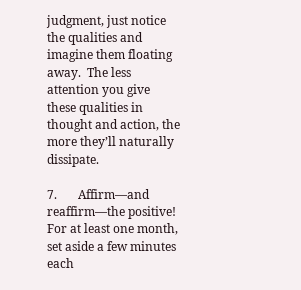judgment, just notice the qualities and imagine them floating away.  The less attention you give these qualities in thought and action, the more they’ll naturally dissipate.

7.       Affirm—and reaffirm—the positive! For at least one month, set aside a few minutes each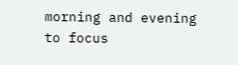morning and evening to focus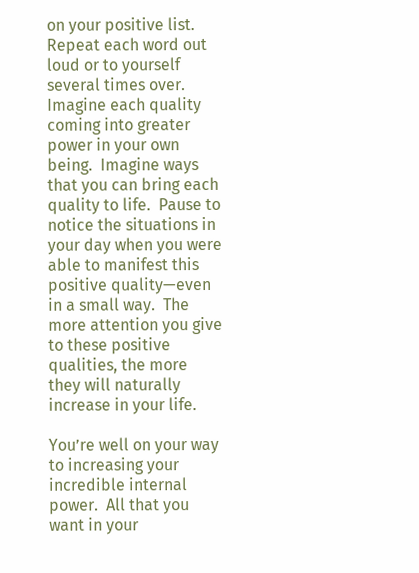on your positive list. Repeat each word out loud or to yourself several times over. Imagine each quality coming into greater power in your own being.  Imagine ways that you can bring each quality to life.  Pause to notice the situations in your day when you were able to manifest this positive quality—even in a small way.  The more attention you give to these positive qualities, the more they will naturally increase in your life.

You’re well on your way to increasing your incredible internal power.  All that you want in your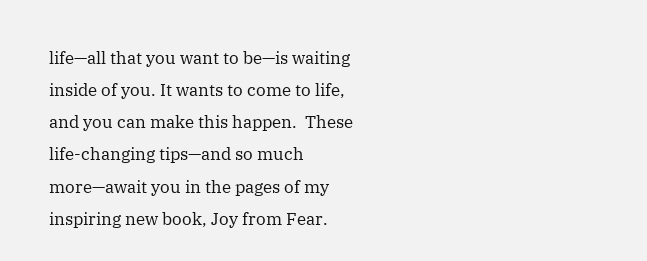life—all that you want to be—is waiting inside of you. It wants to come to life, and you can make this happen.  These life-changing tips—and so much more—await you in the pages of my inspiring new book, Joy from Fear.